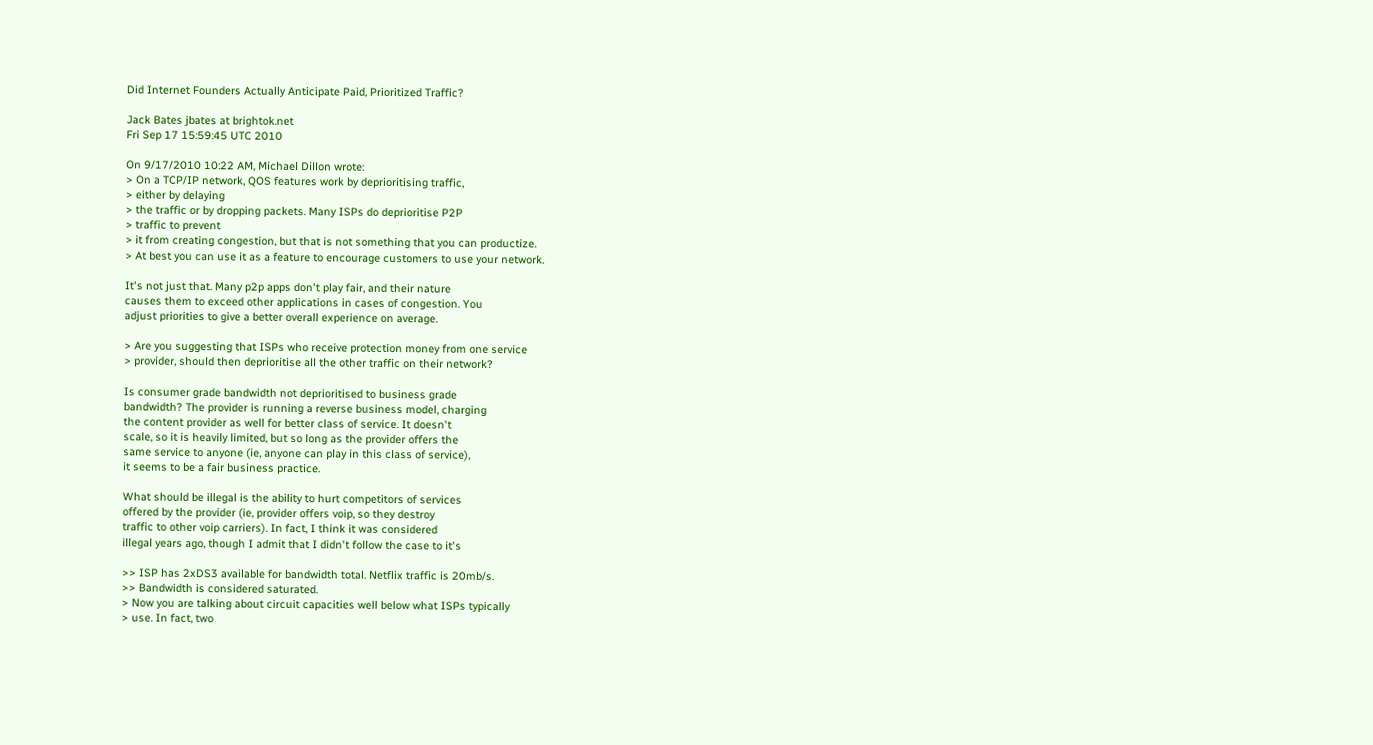Did Internet Founders Actually Anticipate Paid, Prioritized Traffic?

Jack Bates jbates at brightok.net
Fri Sep 17 15:59:45 UTC 2010

On 9/17/2010 10:22 AM, Michael Dillon wrote:
> On a TCP/IP network, QOS features work by deprioritising traffic,
> either by delaying
> the traffic or by dropping packets. Many ISPs do deprioritise P2P
> traffic to prevent
> it from creating congestion, but that is not something that you can productize.
> At best you can use it as a feature to encourage customers to use your network.

It's not just that. Many p2p apps don't play fair, and their nature
causes them to exceed other applications in cases of congestion. You
adjust priorities to give a better overall experience on average.

> Are you suggesting that ISPs who receive protection money from one service
> provider, should then deprioritise all the other traffic on their network?

Is consumer grade bandwidth not deprioritised to business grade
bandwidth? The provider is running a reverse business model, charging
the content provider as well for better class of service. It doesn't
scale, so it is heavily limited, but so long as the provider offers the
same service to anyone (ie, anyone can play in this class of service),
it seems to be a fair business practice.

What should be illegal is the ability to hurt competitors of services
offered by the provider (ie, provider offers voip, so they destroy
traffic to other voip carriers). In fact, I think it was considered
illegal years ago, though I admit that I didn't follow the case to it's

>> ISP has 2xDS3 available for bandwidth total. Netflix traffic is 20mb/s.
>> Bandwidth is considered saturated.
> Now you are talking about circuit capacities well below what ISPs typically
> use. In fact, two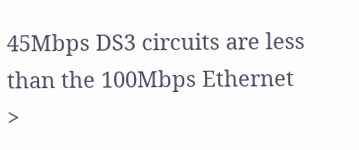45Mbps DS3 circuits are less than the 100Mbps Ethernet
>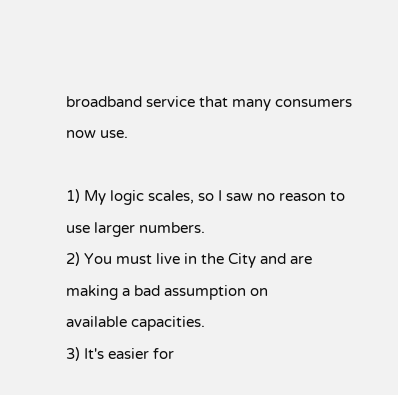broadband service that many consumers now use.

1) My logic scales, so I saw no reason to use larger numbers.
2) You must live in the City and are making a bad assumption on
available capacities.
3) It's easier for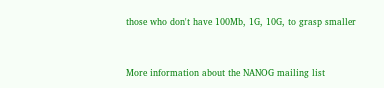those who don't have 100Mb, 1G, 10G, to grasp smaller


More information about the NANOG mailing list